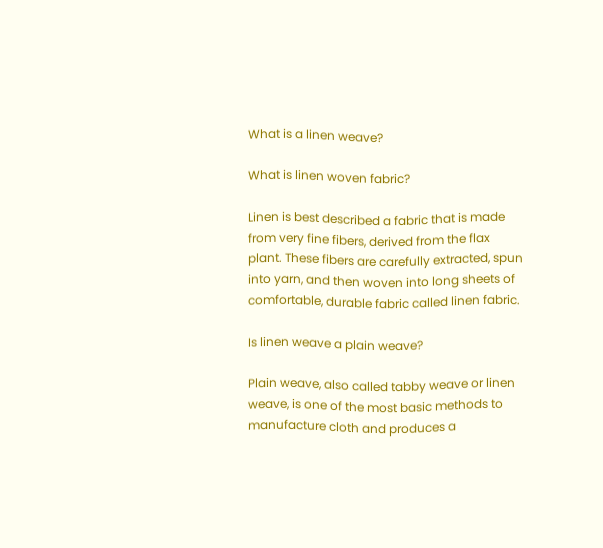What is a linen weave?

What is linen woven fabric?

Linen is best described a fabric that is made from very fine fibers, derived from the flax plant. These fibers are carefully extracted, spun into yarn, and then woven into long sheets of comfortable, durable fabric called linen fabric.

Is linen weave a plain weave?

Plain weave, also called tabby weave or linen weave, is one of the most basic methods to manufacture cloth and produces a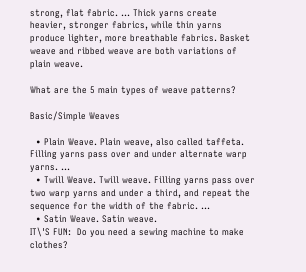strong, flat fabric. … Thick yarns create heavier, stronger fabrics, while thin yarns produce lighter, more breathable fabrics. Basket weave and ribbed weave are both variations of plain weave.

What are the 5 main types of weave patterns?

Basic/Simple Weaves

  • Plain Weave. Plain weave, also called taffeta. Filling yarns pass over and under alternate warp yarns. …
  • Twill Weave. Twill weave. Filling yarns pass over two warp yarns and under a third, and repeat the sequence for the width of the fabric. …
  • Satin Weave. Satin weave.
IT\'S FUN:  Do you need a sewing machine to make clothes?